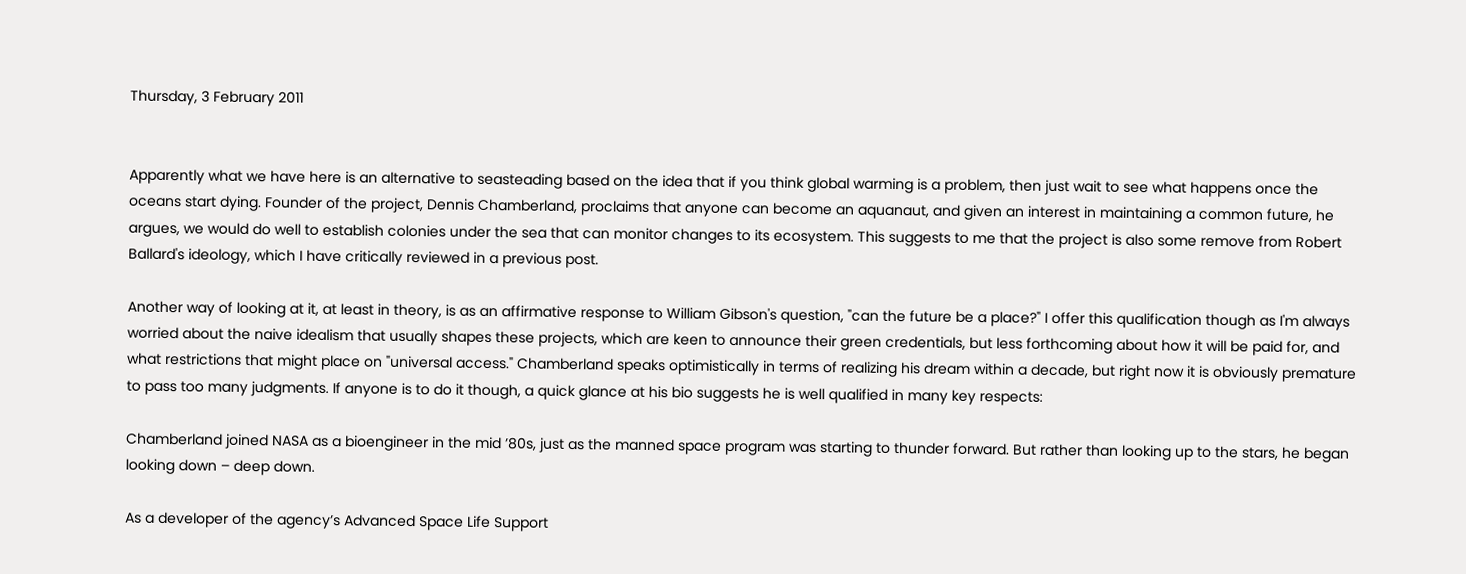Thursday, 3 February 2011


Apparently what we have here is an alternative to seasteading based on the idea that if you think global warming is a problem, then just wait to see what happens once the oceans start dying. Founder of the project, Dennis Chamberland, proclaims that anyone can become an aquanaut, and given an interest in maintaining a common future, he argues, we would do well to establish colonies under the sea that can monitor changes to its ecosystem. This suggests to me that the project is also some remove from Robert Ballard's ideology, which I have critically reviewed in a previous post.

Another way of looking at it, at least in theory, is as an affirmative response to William Gibson's question, "can the future be a place?" I offer this qualification though as I'm always worried about the naive idealism that usually shapes these projects, which are keen to announce their green credentials, but less forthcoming about how it will be paid for, and what restrictions that might place on "universal access." Chamberland speaks optimistically in terms of realizing his dream within a decade, but right now it is obviously premature to pass too many judgments. If anyone is to do it though, a quick glance at his bio suggests he is well qualified in many key respects:

Chamberland joined NASA as a bioengineer in the mid ’80s, just as the manned space program was starting to thunder forward. But rather than looking up to the stars, he began looking down – deep down.

As a developer of the agency’s Advanced Space Life Support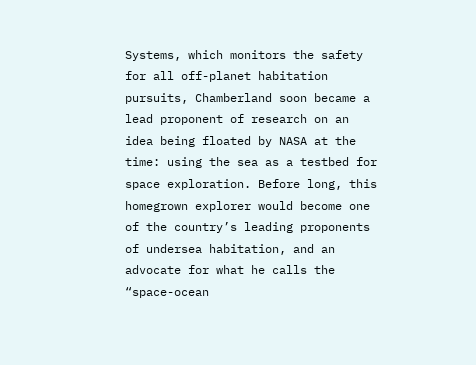Systems, which monitors the safety for all off-planet habitation pursuits, Chamberland soon became a lead proponent of research on an idea being floated by NASA at the time: using the sea as a testbed for space exploration. Before long, this homegrown explorer would become one of the country’s leading proponents of undersea habitation, and an advocate for what he calls the “space-ocean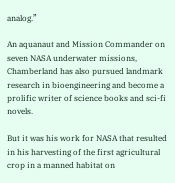analog.”

An aquanaut and Mission Commander on seven NASA underwater missions, Chamberland has also pursued landmark research in bioengineering and become a prolific writer of science books and sci-fi novels.

But it was his work for NASA that resulted in his harvesting of the first agricultural crop in a manned habitat on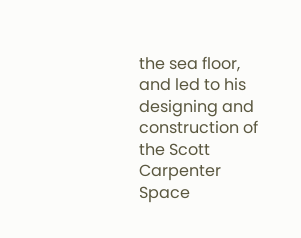the sea floor, and led to his designing and construction of the Scott Carpenter Space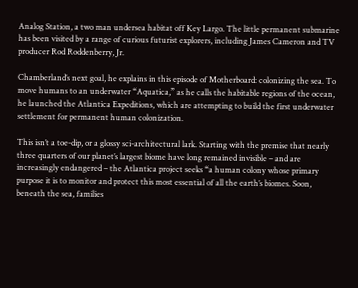Analog Station, a two man undersea habitat off Key Largo. The little permanent submarine has been visited by a range of curious futurist explorers, including James Cameron and TV producer Rod Roddenberry, Jr.

Chamberland’s next goal, he explains in this episode of Motherboard: colonizing the sea. To move humans to an underwater “Aquatica,” as he calls the habitable regions of the ocean, he launched the Atlantica Expeditions, which are attempting to build the first underwater settlement for permanent human colonization.

This isn’t a toe-dip, or a glossy sci-architectural lark. Starting with the premise that nearly three quarters of our planet’s largest biome have long remained invisible – and are increasingly endangered – the Atlantica project seeks “a human colony whose primary purpose it is to monitor and protect this most essential of all the earth’s biomes. Soon, beneath the sea, families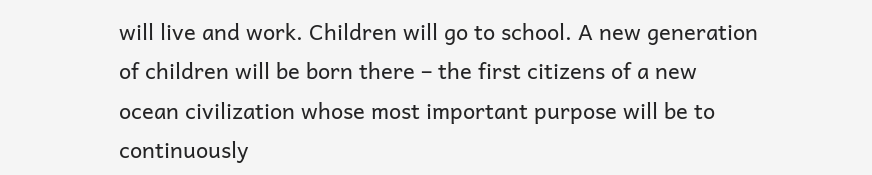will live and work. Children will go to school. A new generation of children will be born there – the first citizens of a new ocean civilization whose most important purpose will be to continuously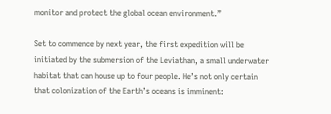monitor and protect the global ocean environment.”

Set to commence by next year, the first expedition will be initiated by the submersion of the Leviathan, a small underwater habitat that can house up to four people. He’s not only certain that colonization of the Earth’s oceans is imminent: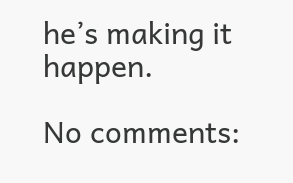he’s making it happen.

No comments: